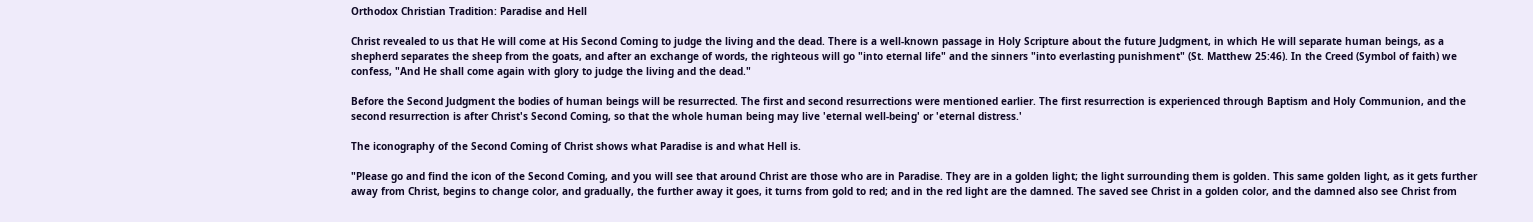Orthodox Christian Tradition: Paradise and Hell

Christ revealed to us that He will come at His Second Coming to judge the living and the dead. There is a well-known passage in Holy Scripture about the future Judgment, in which He will separate human beings, as a shepherd separates the sheep from the goats, and after an exchange of words, the righteous will go "into eternal life" and the sinners "into everlasting punishment" (St. Matthew 25:46). In the Creed (Symbol of faith) we confess, "And He shall come again with glory to judge the living and the dead."

Before the Second Judgment the bodies of human beings will be resurrected. The first and second resurrections were mentioned earlier. The first resurrection is experienced through Baptism and Holy Communion, and the second resurrection is after Christ's Second Coming, so that the whole human being may live 'eternal well-being' or 'eternal distress.'

The iconography of the Second Coming of Christ shows what Paradise is and what Hell is.

"Please go and find the icon of the Second Coming, and you will see that around Christ are those who are in Paradise. They are in a golden light; the light surrounding them is golden. This same golden light, as it gets further away from Christ, begins to change color, and gradually, the further away it goes, it turns from gold to red; and in the red light are the damned. The saved see Christ in a golden color, and the damned also see Christ from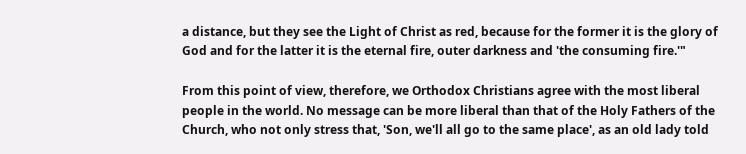a distance, but they see the Light of Christ as red, because for the former it is the glory of God and for the latter it is the eternal fire, outer darkness and 'the consuming fire.'"

From this point of view, therefore, we Orthodox Christians agree with the most liberal people in the world. No message can be more liberal than that of the Holy Fathers of the Church, who not only stress that, 'Son, we'll all go to the same place', as an old lady told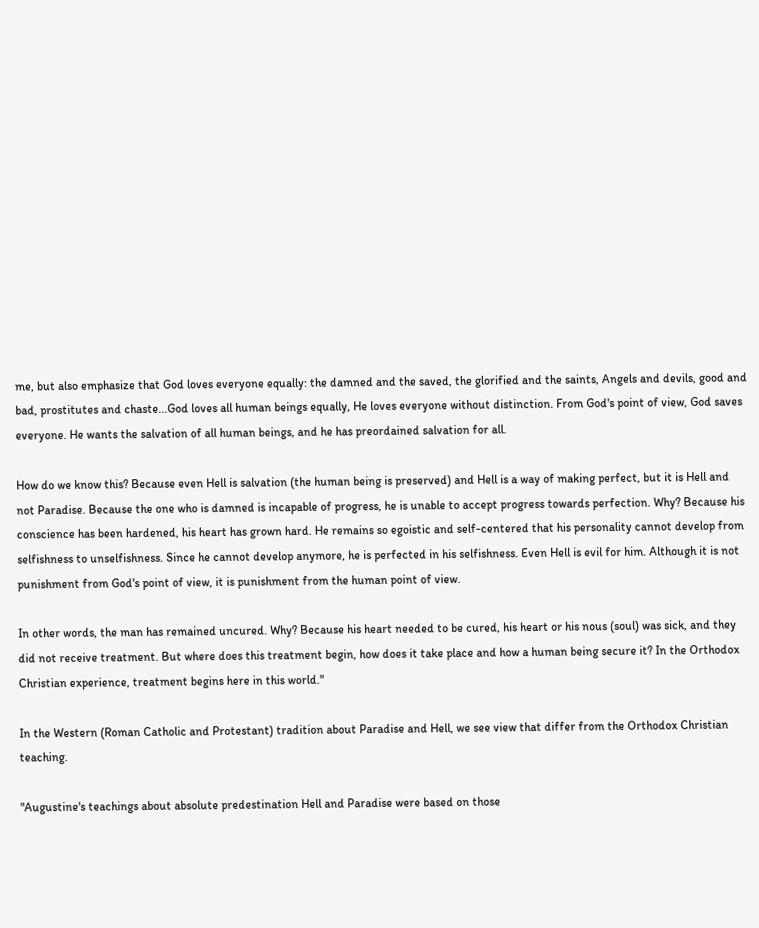me, but also emphasize that God loves everyone equally: the damned and the saved, the glorified and the saints, Angels and devils, good and bad, prostitutes and chaste...God loves all human beings equally, He loves everyone without distinction. From God's point of view, God saves everyone. He wants the salvation of all human beings, and he has preordained salvation for all.

How do we know this? Because even Hell is salvation (the human being is preserved) and Hell is a way of making perfect, but it is Hell and not Paradise. Because the one who is damned is incapable of progress, he is unable to accept progress towards perfection. Why? Because his conscience has been hardened, his heart has grown hard. He remains so egoistic and self-centered that his personality cannot develop from selfishness to unselfishness. Since he cannot develop anymore, he is perfected in his selfishness. Even Hell is evil for him. Although it is not punishment from God's point of view, it is punishment from the human point of view.

In other words, the man has remained uncured. Why? Because his heart needed to be cured, his heart or his nous (soul) was sick, and they did not receive treatment. But where does this treatment begin, how does it take place and how a human being secure it? In the Orthodox Christian experience, treatment begins here in this world."

In the Western (Roman Catholic and Protestant) tradition about Paradise and Hell, we see view that differ from the Orthodox Christian teaching.

"Augustine's teachings about absolute predestination Hell and Paradise were based on those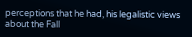perceptions that he had, his legalistic views about the Fall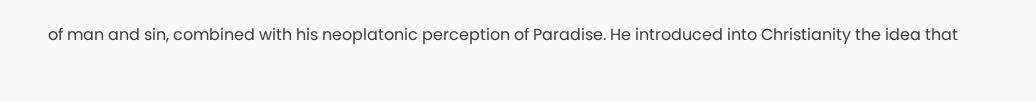of man and sin, combined with his neoplatonic perception of Paradise. He introduced into Christianity the idea that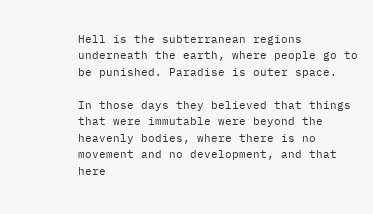Hell is the subterranean regions underneath the earth, where people go to be punished. Paradise is outer space.

In those days they believed that things that were immutable were beyond the heavenly bodies, where there is no movement and no development, and that here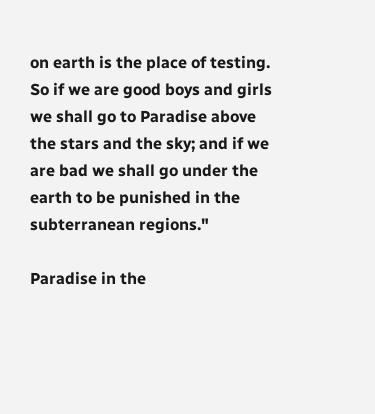on earth is the place of testing. So if we are good boys and girls we shall go to Paradise above the stars and the sky; and if we are bad we shall go under the earth to be punished in the subterranean regions."

Paradise in the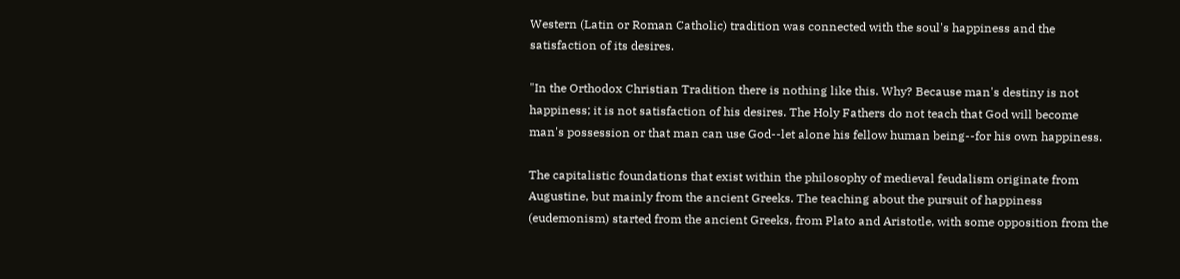Western (Latin or Roman Catholic) tradition was connected with the soul's happiness and the satisfaction of its desires.

"In the Orthodox Christian Tradition there is nothing like this. Why? Because man's destiny is not happiness; it is not satisfaction of his desires. The Holy Fathers do not teach that God will become man's possession or that man can use God--let alone his fellow human being--for his own happiness.

The capitalistic foundations that exist within the philosophy of medieval feudalism originate from Augustine, but mainly from the ancient Greeks. The teaching about the pursuit of happiness (eudemonism) started from the ancient Greeks, from Plato and Aristotle, with some opposition from the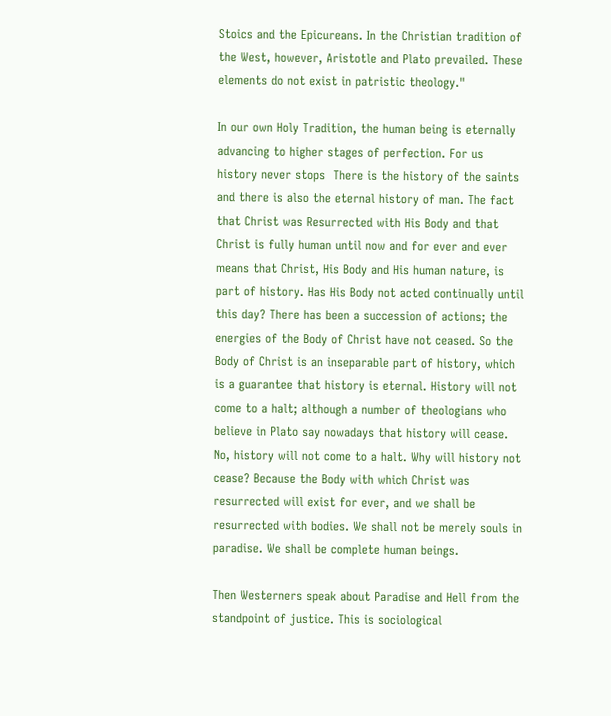Stoics and the Epicureans. In the Christian tradition of the West, however, Aristotle and Plato prevailed. These elements do not exist in patristic theology."

In our own Holy Tradition, the human being is eternally advancing to higher stages of perfection. For us history never stops  There is the history of the saints and there is also the eternal history of man. The fact that Christ was Resurrected with His Body and that Christ is fully human until now and for ever and ever means that Christ, His Body and His human nature, is part of history. Has His Body not acted continually until this day? There has been a succession of actions; the energies of the Body of Christ have not ceased. So the Body of Christ is an inseparable part of history, which is a guarantee that history is eternal. History will not come to a halt; although a number of theologians who believe in Plato say nowadays that history will cease. No, history will not come to a halt. Why will history not cease? Because the Body with which Christ was resurrected will exist for ever, and we shall be resurrected with bodies. We shall not be merely souls in paradise. We shall be complete human beings.

Then Westerners speak about Paradise and Hell from the standpoint of justice. This is sociological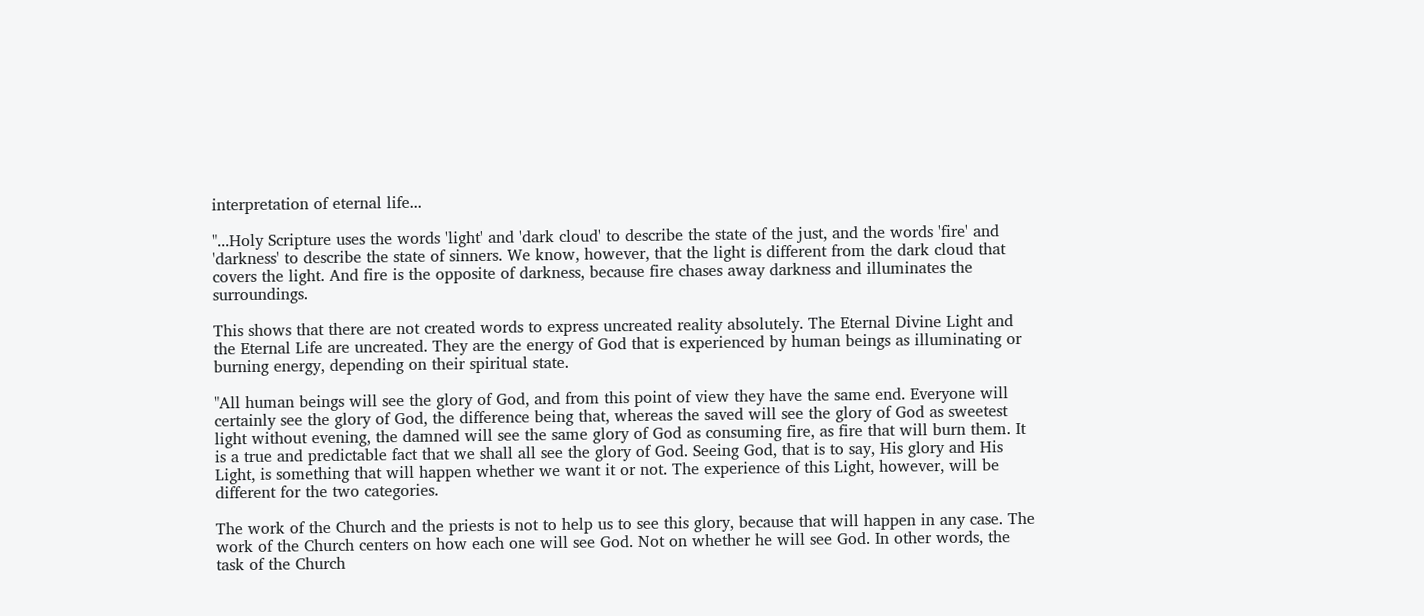interpretation of eternal life...

"...Holy Scripture uses the words 'light' and 'dark cloud' to describe the state of the just, and the words 'fire' and 'darkness' to describe the state of sinners. We know, however, that the light is different from the dark cloud that covers the light. And fire is the opposite of darkness, because fire chases away darkness and illuminates the surroundings.

This shows that there are not created words to express uncreated reality absolutely. The Eternal Divine Light and the Eternal Life are uncreated. They are the energy of God that is experienced by human beings as illuminating or burning energy, depending on their spiritual state.

"All human beings will see the glory of God, and from this point of view they have the same end. Everyone will certainly see the glory of God, the difference being that, whereas the saved will see the glory of God as sweetest light without evening, the damned will see the same glory of God as consuming fire, as fire that will burn them. It is a true and predictable fact that we shall all see the glory of God. Seeing God, that is to say, His glory and His Light, is something that will happen whether we want it or not. The experience of this Light, however, will be different for the two categories.

The work of the Church and the priests is not to help us to see this glory, because that will happen in any case. The work of the Church centers on how each one will see God. Not on whether he will see God. In other words, the task of the Church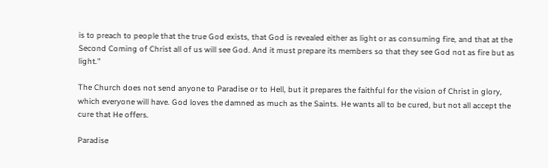is to preach to people that the true God exists, that God is revealed either as light or as consuming fire, and that at the Second Coming of Christ all of us will see God. And it must prepare its members so that they see God not as fire but as light."

The Church does not send anyone to Paradise or to Hell, but it prepares the faithful for the vision of Christ in glory, which everyone will have. God loves the damned as much as the Saints. He wants all to be cured, but not all accept the cure that He offers.

Paradise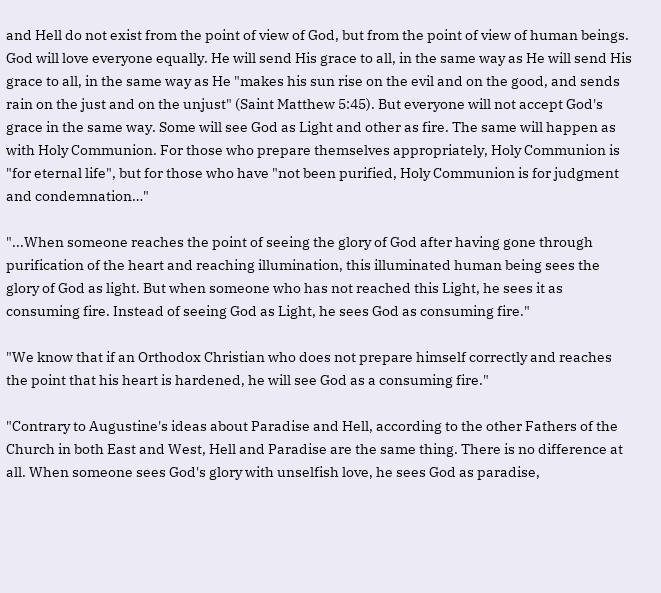and Hell do not exist from the point of view of God, but from the point of view of human beings. God will love everyone equally. He will send His grace to all, in the same way as He will send His grace to all, in the same way as He "makes his sun rise on the evil and on the good, and sends rain on the just and on the unjust" (Saint Matthew 5:45). But everyone will not accept God's grace in the same way. Some will see God as Light and other as fire. The same will happen as with Holy Communion. For those who prepare themselves appropriately, Holy Communion is "for eternal life", but for those who have "not been purified, Holy Communion is for judgment and condemnation…"

"...When someone reaches the point of seeing the glory of God after having gone through purification of the heart and reaching illumination, this illuminated human being sees the glory of God as light. But when someone who has not reached this Light, he sees it as consuming fire. Instead of seeing God as Light, he sees God as consuming fire."

"We know that if an Orthodox Christian who does not prepare himself correctly and reaches the point that his heart is hardened, he will see God as a consuming fire."

"Contrary to Augustine's ideas about Paradise and Hell, according to the other Fathers of the Church in both East and West, Hell and Paradise are the same thing. There is no difference at all. When someone sees God's glory with unselfish love, he sees God as paradise,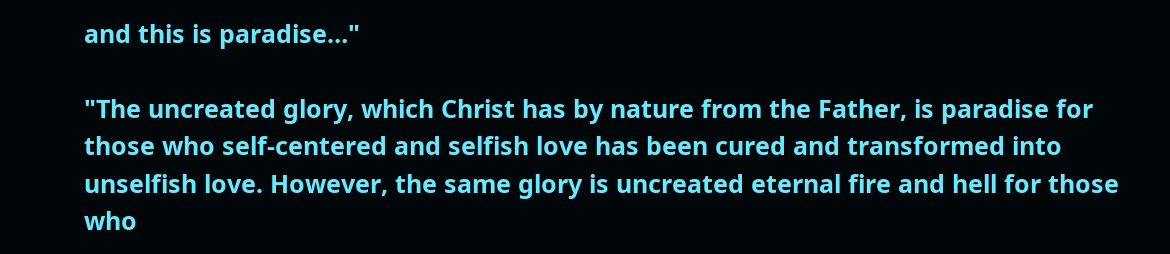and this is paradise…"

"The uncreated glory, which Christ has by nature from the Father, is paradise for those who self-centered and selfish love has been cured and transformed into unselfish love. However, the same glory is uncreated eternal fire and hell for those who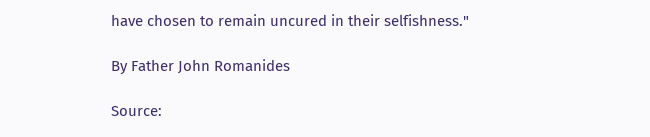have chosen to remain uncured in their selfishness."

By Father John Romanides

Source: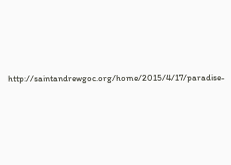http://saintandrewgoc.org/home/2015/4/17/paradise-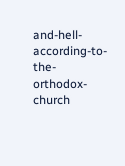and-hell-according-to-the-orthodox-church